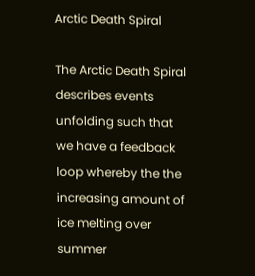Arctic Death Spiral

The Arctic Death Spiral describes events unfolding such that we have a feedback loop whereby the the increasing amount of ice melting over summer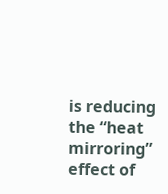is reducing the “heat mirroring” effect of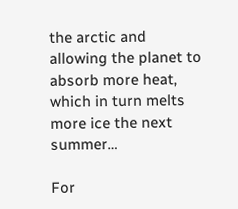the arctic and allowing the planet to absorb more heat, which in turn melts more ice the next summer…

For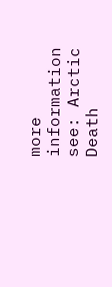more information see: Arctic Death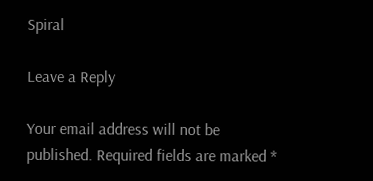Spiral

Leave a Reply

Your email address will not be published. Required fields are marked *